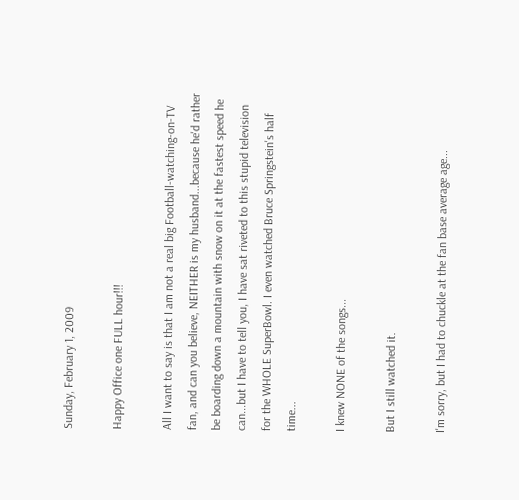Sunday, February 1, 2009

Happy Office one FULL hour!!!

All I want to say is that I am not a real big Football-watching-on-TV fan, and can you believe, NEITHER is my husband...because he'd rather be boarding down a mountain with snow on it at the fastest speed he can...but I have to tell you, I have sat riveted to this stupid television for the WHOLE SuperBowl. I even watched Bruce Springstein's half time...

I knew NONE of the songs...

But I still watched it.

I'm sorry, but I had to chuckle at the fan base average age...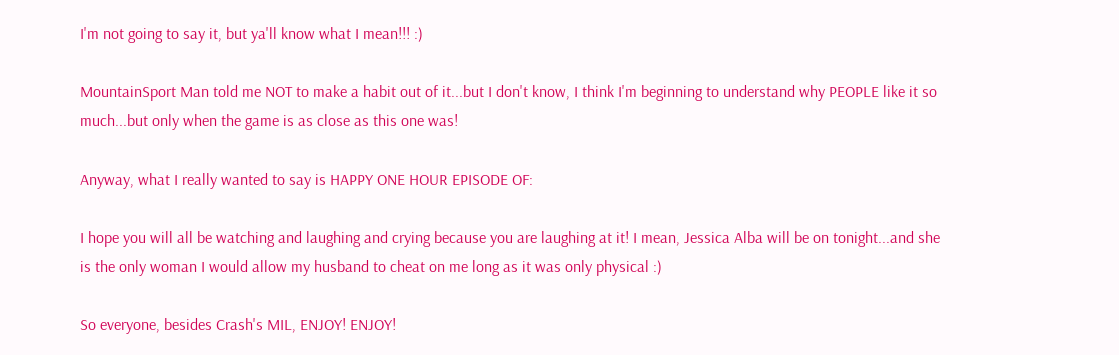I'm not going to say it, but ya'll know what I mean!!! :)

MountainSport Man told me NOT to make a habit out of it...but I don't know, I think I'm beginning to understand why PEOPLE like it so much...but only when the game is as close as this one was!

Anyway, what I really wanted to say is HAPPY ONE HOUR EPISODE OF:

I hope you will all be watching and laughing and crying because you are laughing at it! I mean, Jessica Alba will be on tonight...and she is the only woman I would allow my husband to cheat on me long as it was only physical :)

So everyone, besides Crash's MIL, ENJOY! ENJOY!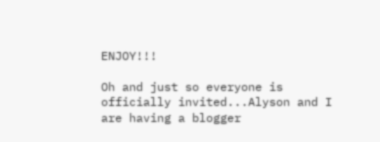ENJOY!!!

Oh and just so everyone is officially invited...Alyson and I are having a blogger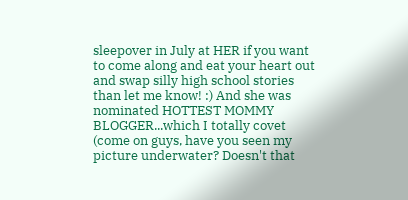sleepover in July at HER if you want to come along and eat your heart out and swap silly high school stories than let me know! :) And she was nominated HOTTEST MOMMY BLOGGER...which I totally covet (come on guys, have you seen my picture underwater? Doesn't that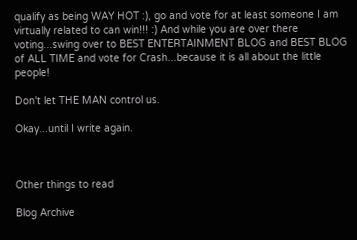qualify as being WAY HOT :), go and vote for at least someone I am virtually related to can win!!! :) And while you are over there voting...swing over to BEST ENTERTAINMENT BLOG and BEST BLOG of ALL TIME and vote for Crash...because it is all about the little people!

Don't let THE MAN control us.

Okay...until I write again.



Other things to read

Blog Archive